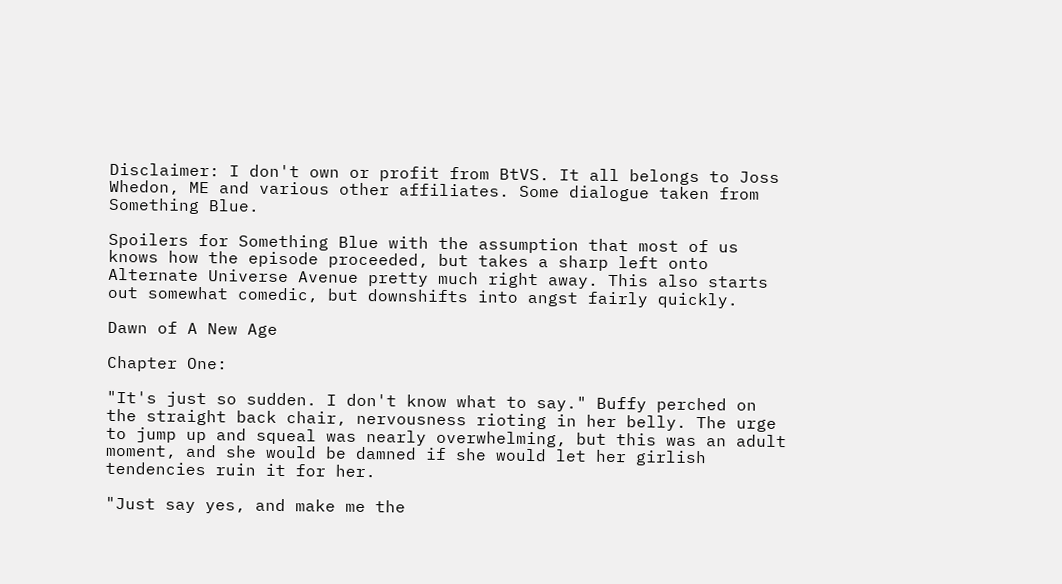Disclaimer: I don't own or profit from BtVS. It all belongs to Joss Whedon, ME and various other affiliates. Some dialogue taken from Something Blue.

Spoilers for Something Blue with the assumption that most of us knows how the episode proceeded, but takes a sharp left onto Alternate Universe Avenue pretty much right away. This also starts out somewhat comedic, but downshifts into angst fairly quickly.

Dawn of A New Age

Chapter One:

"It's just so sudden. I don't know what to say." Buffy perched on the straight back chair, nervousness rioting in her belly. The urge to jump up and squeal was nearly overwhelming, but this was an adult moment, and she would be damned if she would let her girlish tendencies ruin it for her.

"Just say yes, and make me the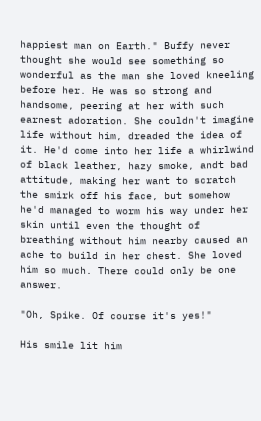happiest man on Earth." Buffy never thought she would see something so wonderful as the man she loved kneeling before her. He was so strong and handsome, peering at her with such earnest adoration. She couldn't imagine life without him, dreaded the idea of it. He'd come into her life a whirlwind of black leather, hazy smoke, andt bad attitude, making her want to scratch the smirk off his face, but somehow he'd managed to worm his way under her skin until even the thought of breathing without him nearby caused an ache to build in her chest. She loved him so much. There could only be one answer.

"Oh, Spike. Of course it's yes!"

His smile lit him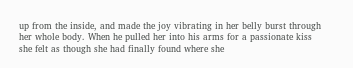up from the inside, and made the joy vibrating in her belly burst through her whole body. When he pulled her into his arms for a passionate kiss she felt as though she had finally found where she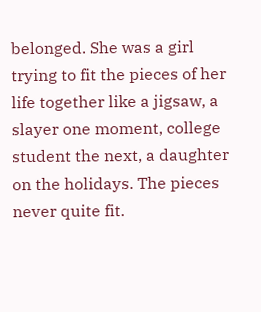belonged. She was a girl trying to fit the pieces of her life together like a jigsaw, a slayer one moment, college student the next, a daughter on the holidays. The pieces never quite fit.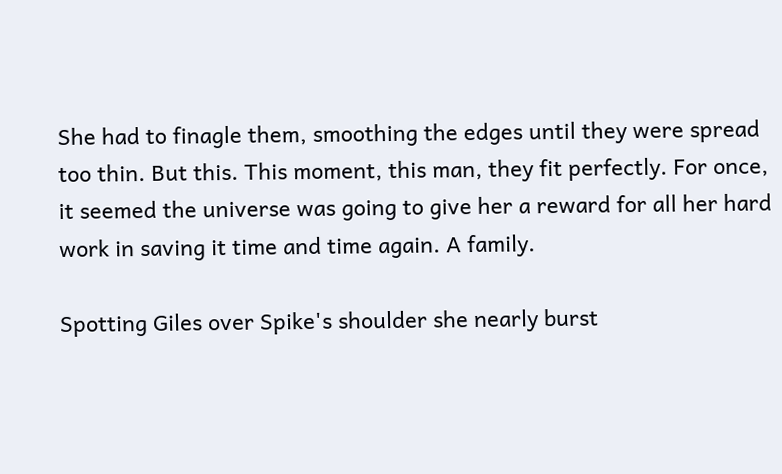She had to finagle them, smoothing the edges until they were spread too thin. But this. This moment, this man, they fit perfectly. For once, it seemed the universe was going to give her a reward for all her hard work in saving it time and time again. A family.

Spotting Giles over Spike's shoulder she nearly burst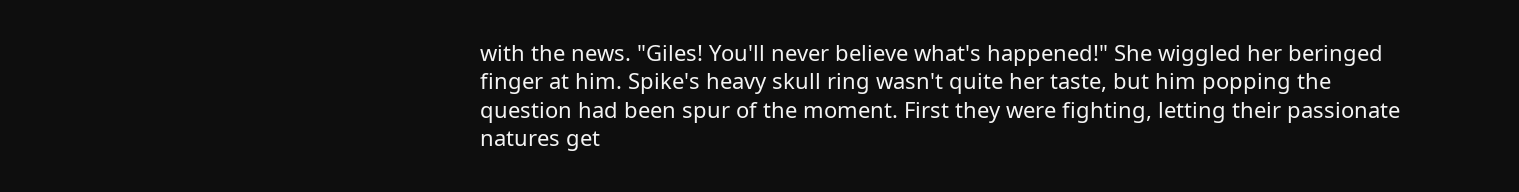with the news. "Giles! You'll never believe what's happened!" She wiggled her beringed finger at him. Spike's heavy skull ring wasn't quite her taste, but him popping the question had been spur of the moment. First they were fighting, letting their passionate natures get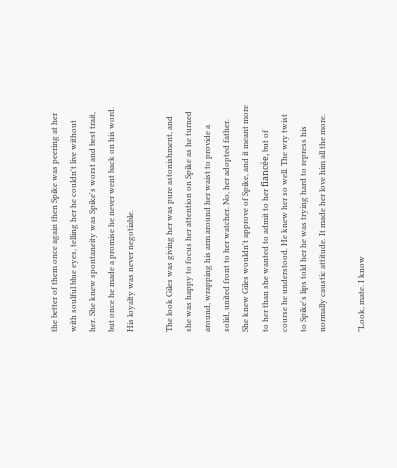the better of them once again then Spike was peering at her with soulful blue eyes, telling her he couldn't live without her. She knew spontaneity was Spike's worst and best trait, but once he made a promise he never went back on his word. His loyalty was never negotiable.

The look Giles was giving her was pure astonishment, and she was happy to focus her attention on Spike as he turned around, wrapping his arm around her waist to provide a solid, united front to her watcher. No, her adopted father. She knew Giles wouldn't approve of Spike, and it meant more to her than she wanted to admit to her fiancée, but of course he understood. He knew her so well. The wry twist to Spike's lips told her he was trying hard to repress his normally caustic attitude. It made her love him all the more.

"Look, mate. I know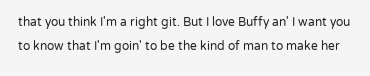that you think I'm a right git. But I love Buffy an' I want you to know that I'm goin' to be the kind of man to make her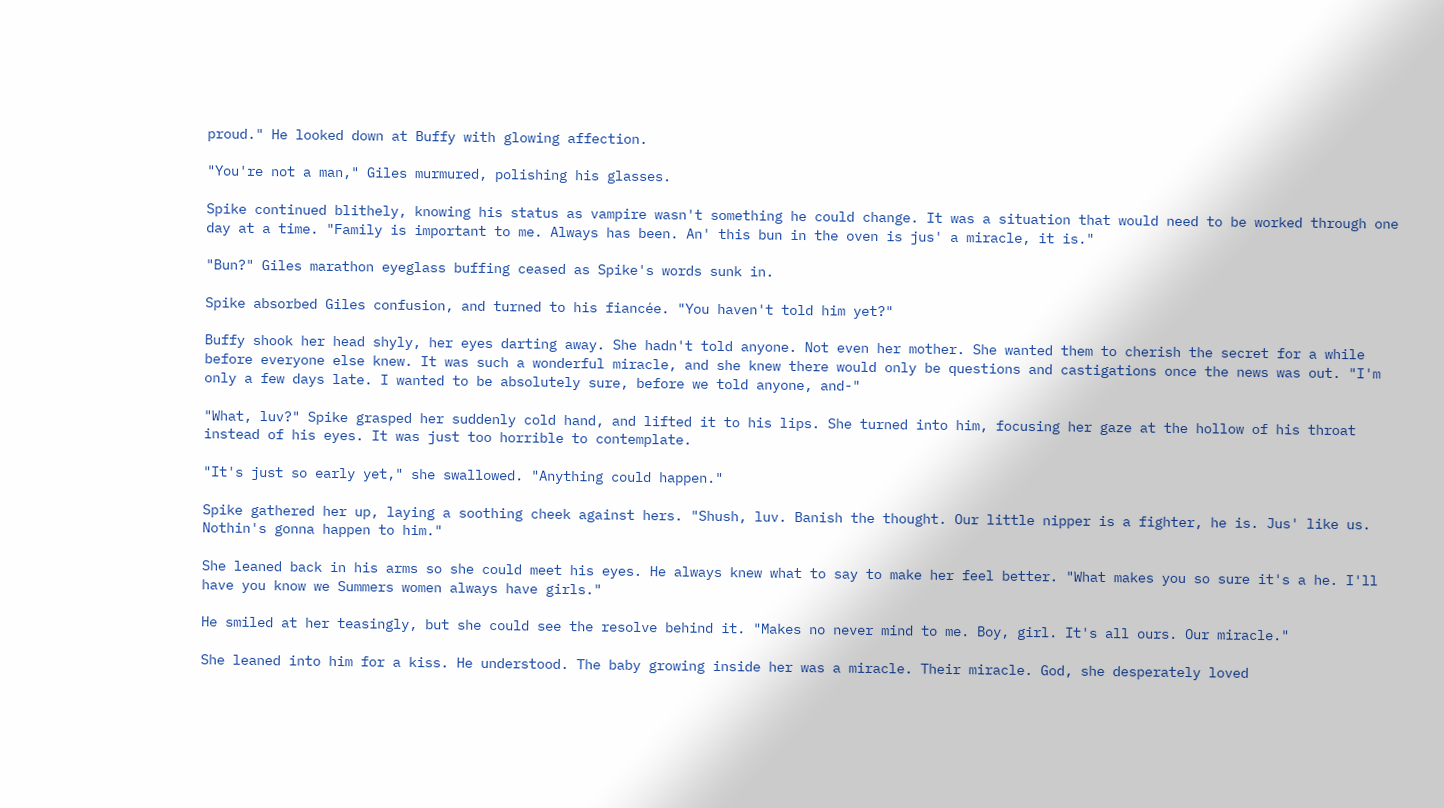proud." He looked down at Buffy with glowing affection.

"You're not a man," Giles murmured, polishing his glasses.

Spike continued blithely, knowing his status as vampire wasn't something he could change. It was a situation that would need to be worked through one day at a time. "Family is important to me. Always has been. An' this bun in the oven is jus' a miracle, it is."

"Bun?" Giles marathon eyeglass buffing ceased as Spike's words sunk in.

Spike absorbed Giles confusion, and turned to his fiancée. "You haven't told him yet?"

Buffy shook her head shyly, her eyes darting away. She hadn't told anyone. Not even her mother. She wanted them to cherish the secret for a while before everyone else knew. It was such a wonderful miracle, and she knew there would only be questions and castigations once the news was out. "I'm only a few days late. I wanted to be absolutely sure, before we told anyone, and-"

"What, luv?" Spike grasped her suddenly cold hand, and lifted it to his lips. She turned into him, focusing her gaze at the hollow of his throat instead of his eyes. It was just too horrible to contemplate.

"It's just so early yet," she swallowed. "Anything could happen."

Spike gathered her up, laying a soothing cheek against hers. "Shush, luv. Banish the thought. Our little nipper is a fighter, he is. Jus' like us. Nothin's gonna happen to him."

She leaned back in his arms so she could meet his eyes. He always knew what to say to make her feel better. "What makes you so sure it's a he. I'll have you know we Summers women always have girls."

He smiled at her teasingly, but she could see the resolve behind it. "Makes no never mind to me. Boy, girl. It's all ours. Our miracle."

She leaned into him for a kiss. He understood. The baby growing inside her was a miracle. Their miracle. God, she desperately loved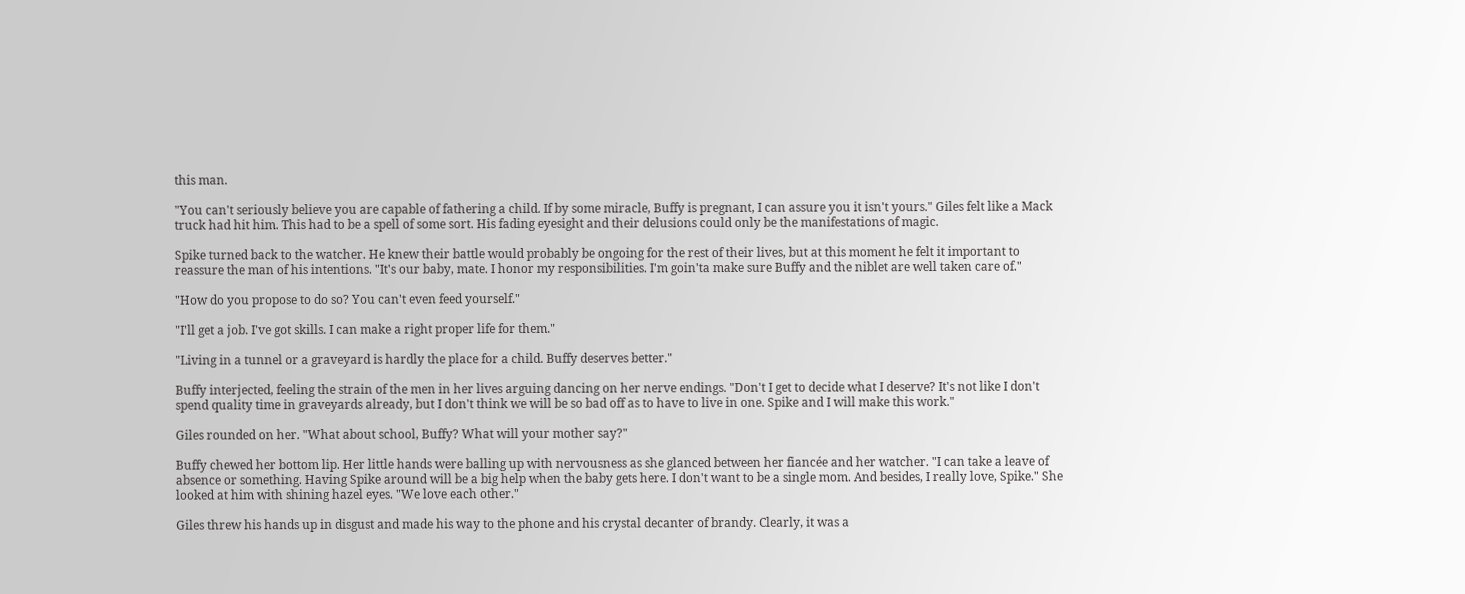this man.

"You can't seriously believe you are capable of fathering a child. If by some miracle, Buffy is pregnant, I can assure you it isn't yours." Giles felt like a Mack truck had hit him. This had to be a spell of some sort. His fading eyesight and their delusions could only be the manifestations of magic.

Spike turned back to the watcher. He knew their battle would probably be ongoing for the rest of their lives, but at this moment he felt it important to reassure the man of his intentions. "It's our baby, mate. I honor my responsibilities. I'm goin'ta make sure Buffy and the niblet are well taken care of."

"How do you propose to do so? You can't even feed yourself."

"I'll get a job. I've got skills. I can make a right proper life for them."

"Living in a tunnel or a graveyard is hardly the place for a child. Buffy deserves better."

Buffy interjected, feeling the strain of the men in her lives arguing dancing on her nerve endings. "Don't I get to decide what I deserve? It's not like I don't spend quality time in graveyards already, but I don't think we will be so bad off as to have to live in one. Spike and I will make this work."

Giles rounded on her. "What about school, Buffy? What will your mother say?"

Buffy chewed her bottom lip. Her little hands were balling up with nervousness as she glanced between her fiancée and her watcher. "I can take a leave of absence or something. Having Spike around will be a big help when the baby gets here. I don't want to be a single mom. And besides, I really love, Spike." She looked at him with shining hazel eyes. "We love each other."

Giles threw his hands up in disgust and made his way to the phone and his crystal decanter of brandy. Clearly, it was a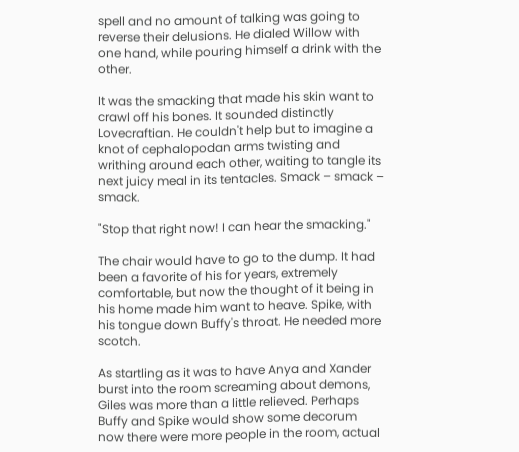spell and no amount of talking was going to reverse their delusions. He dialed Willow with one hand, while pouring himself a drink with the other.

It was the smacking that made his skin want to crawl off his bones. It sounded distinctly Lovecraftian. He couldn't help but to imagine a knot of cephalopodan arms twisting and writhing around each other, waiting to tangle its next juicy meal in its tentacles. Smack – smack – smack.

"Stop that right now! I can hear the smacking."

The chair would have to go to the dump. It had been a favorite of his for years, extremely comfortable, but now the thought of it being in his home made him want to heave. Spike, with his tongue down Buffy's throat. He needed more scotch.

As startling as it was to have Anya and Xander burst into the room screaming about demons, Giles was more than a little relieved. Perhaps Buffy and Spike would show some decorum now there were more people in the room, actual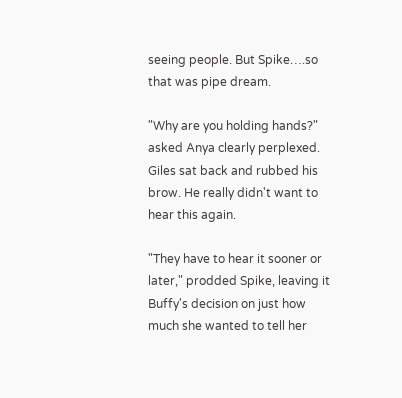seeing people. But Spike….so that was pipe dream.

"Why are you holding hands?" asked Anya clearly perplexed. Giles sat back and rubbed his brow. He really didn't want to hear this again.

"They have to hear it sooner or later," prodded Spike, leaving it Buffy's decision on just how much she wanted to tell her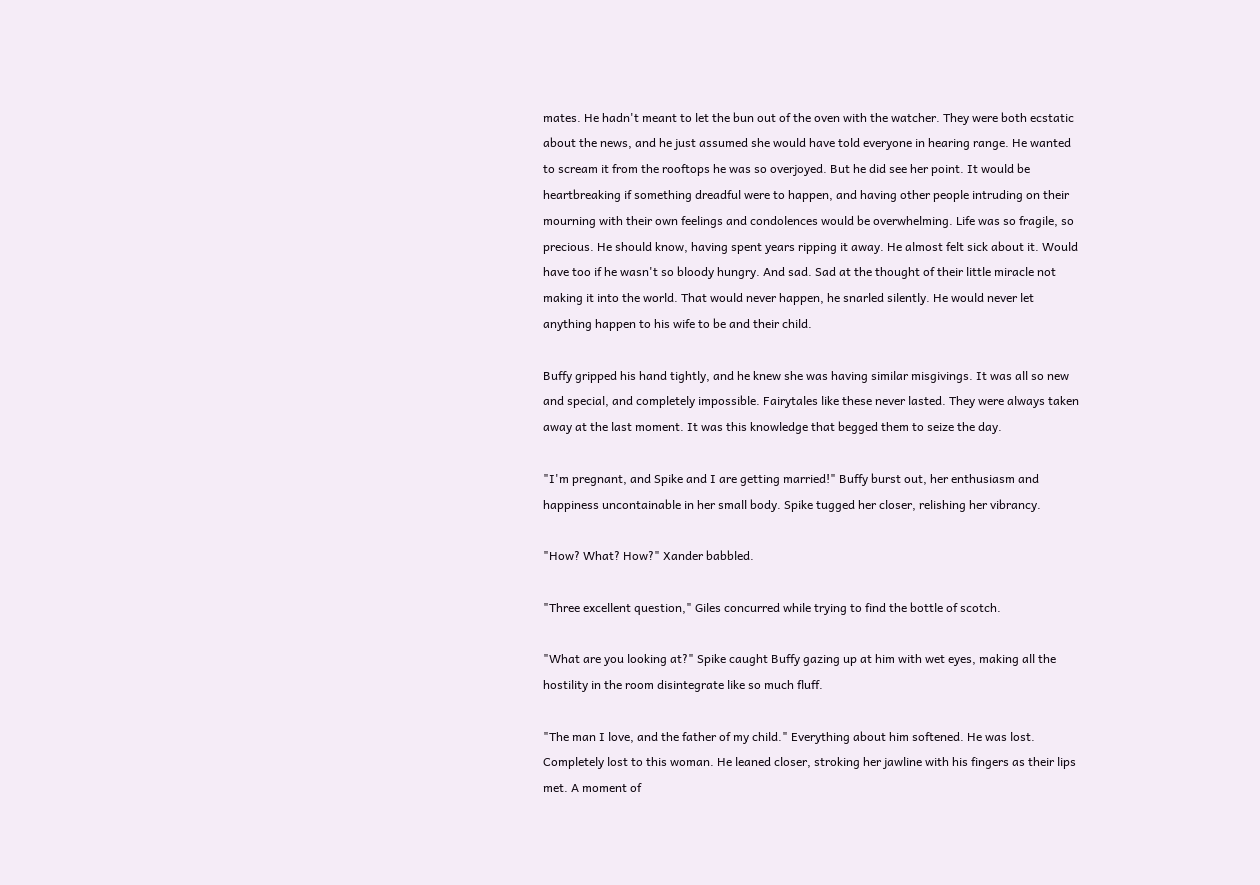mates. He hadn't meant to let the bun out of the oven with the watcher. They were both ecstatic about the news, and he just assumed she would have told everyone in hearing range. He wanted to scream it from the rooftops he was so overjoyed. But he did see her point. It would be heartbreaking if something dreadful were to happen, and having other people intruding on their mourning with their own feelings and condolences would be overwhelming. Life was so fragile, so precious. He should know, having spent years ripping it away. He almost felt sick about it. Would have too if he wasn't so bloody hungry. And sad. Sad at the thought of their little miracle not making it into the world. That would never happen, he snarled silently. He would never let anything happen to his wife to be and their child.

Buffy gripped his hand tightly, and he knew she was having similar misgivings. It was all so new and special, and completely impossible. Fairytales like these never lasted. They were always taken away at the last moment. It was this knowledge that begged them to seize the day.

"I'm pregnant, and Spike and I are getting married!" Buffy burst out, her enthusiasm and happiness uncontainable in her small body. Spike tugged her closer, relishing her vibrancy.

"How? What? How?" Xander babbled.

"Three excellent question," Giles concurred while trying to find the bottle of scotch.

"What are you looking at?" Spike caught Buffy gazing up at him with wet eyes, making all the hostility in the room disintegrate like so much fluff.

"The man I love, and the father of my child." Everything about him softened. He was lost. Completely lost to this woman. He leaned closer, stroking her jawline with his fingers as their lips met. A moment of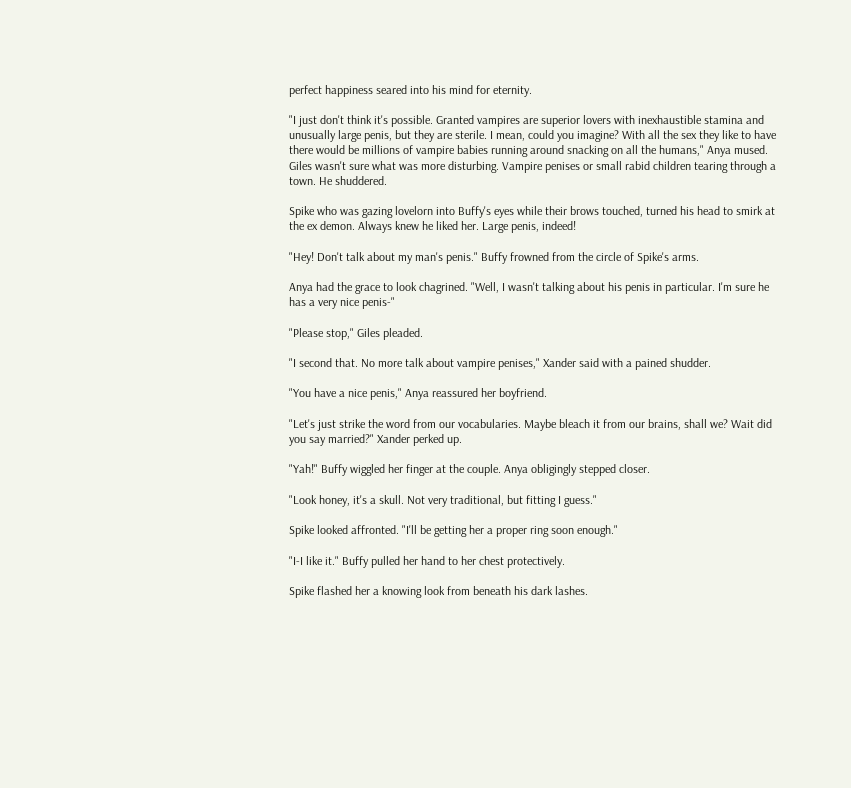perfect happiness seared into his mind for eternity.

"I just don't think it's possible. Granted vampires are superior lovers with inexhaustible stamina and unusually large penis, but they are sterile. I mean, could you imagine? With all the sex they like to have there would be millions of vampire babies running around snacking on all the humans," Anya mused. Giles wasn't sure what was more disturbing. Vampire penises or small rabid children tearing through a town. He shuddered.

Spike who was gazing lovelorn into Buffy's eyes while their brows touched, turned his head to smirk at the ex demon. Always knew he liked her. Large penis, indeed!

"Hey! Don't talk about my man's penis." Buffy frowned from the circle of Spike's arms.

Anya had the grace to look chagrined. "Well, I wasn't talking about his penis in particular. I'm sure he has a very nice penis-"

"Please stop," Giles pleaded.

"I second that. No more talk about vampire penises," Xander said with a pained shudder.

"You have a nice penis," Anya reassured her boyfriend.

"Let's just strike the word from our vocabularies. Maybe bleach it from our brains, shall we? Wait did you say married?" Xander perked up.

"Yah!" Buffy wiggled her finger at the couple. Anya obligingly stepped closer.

"Look honey, it's a skull. Not very traditional, but fitting I guess."

Spike looked affronted. "I'll be getting her a proper ring soon enough."

"I-I like it." Buffy pulled her hand to her chest protectively.

Spike flashed her a knowing look from beneath his dark lashes.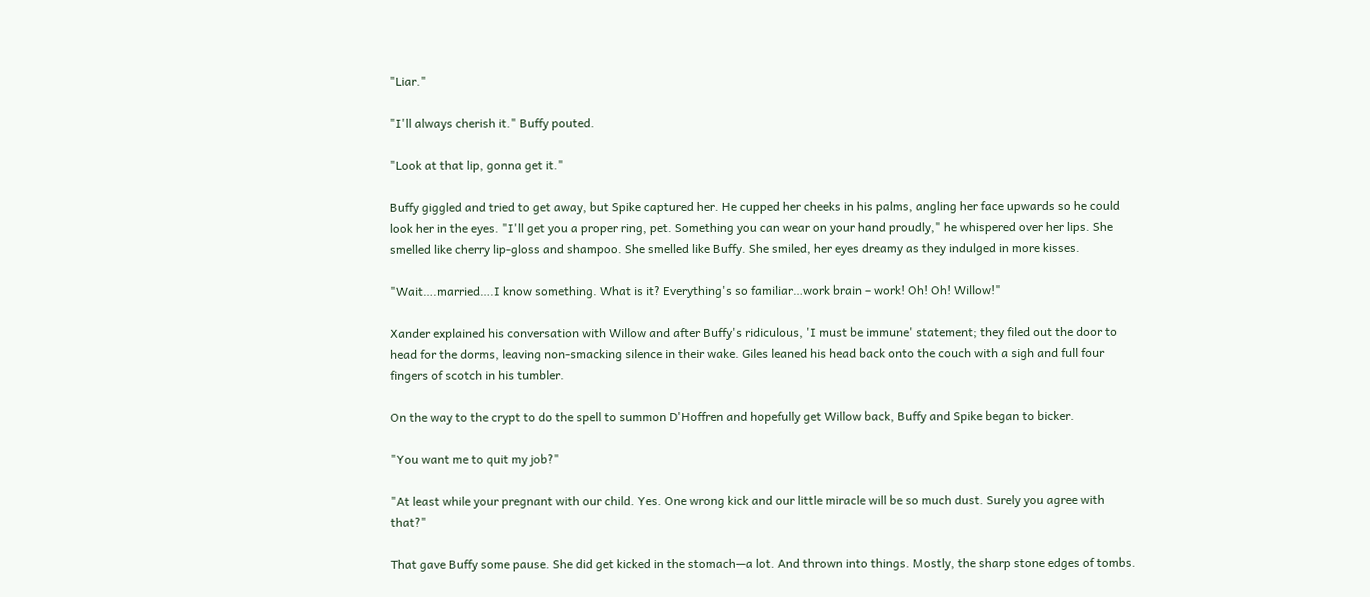"Liar."

"I'll always cherish it." Buffy pouted.

"Look at that lip, gonna get it."

Buffy giggled and tried to get away, but Spike captured her. He cupped her cheeks in his palms, angling her face upwards so he could look her in the eyes. "I'll get you a proper ring, pet. Something you can wear on your hand proudly," he whispered over her lips. She smelled like cherry lip-gloss and shampoo. She smelled like Buffy. She smiled, her eyes dreamy as they indulged in more kisses.

"Wait….married….I know something. What is it? Everything's so familiar…work brain – work! Oh! Oh! Willow!"

Xander explained his conversation with Willow and after Buffy's ridiculous, 'I must be immune' statement; they filed out the door to head for the dorms, leaving non-smacking silence in their wake. Giles leaned his head back onto the couch with a sigh and full four fingers of scotch in his tumbler.

On the way to the crypt to do the spell to summon D'Hoffren and hopefully get Willow back, Buffy and Spike began to bicker.

"You want me to quit my job?"

"At least while your pregnant with our child. Yes. One wrong kick and our little miracle will be so much dust. Surely you agree with that?"

That gave Buffy some pause. She did get kicked in the stomach—a lot. And thrown into things. Mostly, the sharp stone edges of tombs.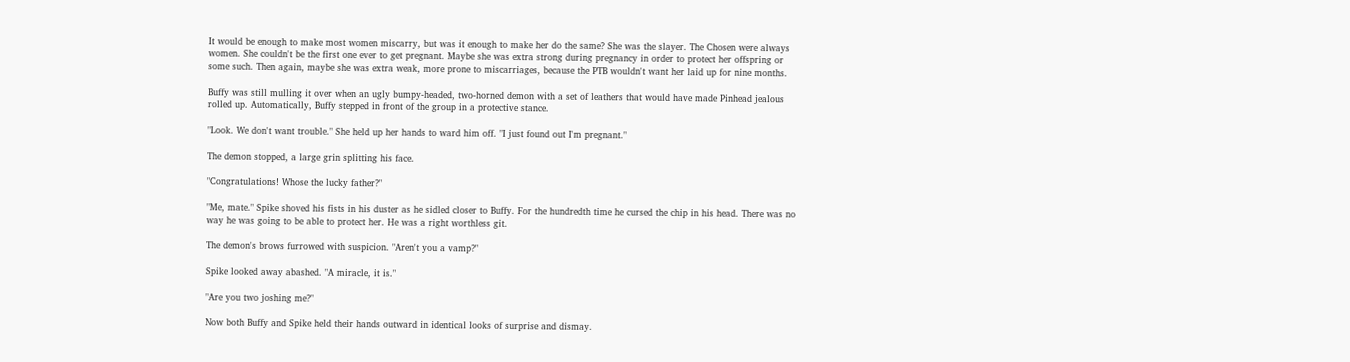It would be enough to make most women miscarry, but was it enough to make her do the same? She was the slayer. The Chosen were always women. She couldn't be the first one ever to get pregnant. Maybe she was extra strong during pregnancy in order to protect her offspring or some such. Then again, maybe she was extra weak, more prone to miscarriages, because the PTB wouldn't want her laid up for nine months.

Buffy was still mulling it over when an ugly bumpy-headed, two-horned demon with a set of leathers that would have made Pinhead jealous rolled up. Automatically, Buffy stepped in front of the group in a protective stance.

"Look. We don't want trouble." She held up her hands to ward him off. "I just found out I'm pregnant."

The demon stopped, a large grin splitting his face.

"Congratulations! Whose the lucky father?"

"Me, mate." Spike shoved his fists in his duster as he sidled closer to Buffy. For the hundredth time he cursed the chip in his head. There was no way he was going to be able to protect her. He was a right worthless git.

The demon's brows furrowed with suspicion. "Aren't you a vamp?"

Spike looked away abashed. "A miracle, it is."

"Are you two joshing me?"

Now both Buffy and Spike held their hands outward in identical looks of surprise and dismay.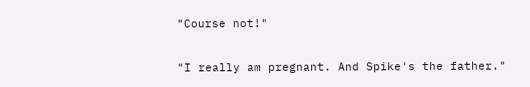"Course not!"

"I really am pregnant. And Spike's the father."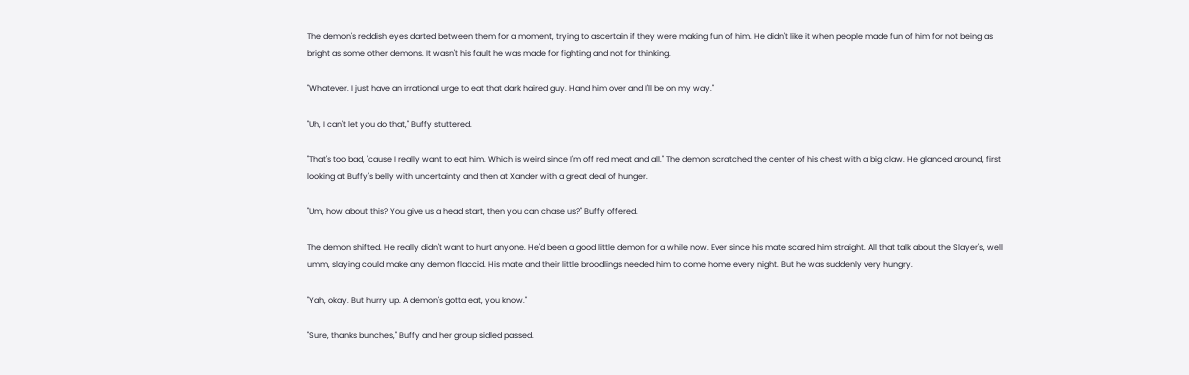The demon's reddish eyes darted between them for a moment, trying to ascertain if they were making fun of him. He didn't like it when people made fun of him for not being as bright as some other demons. It wasn't his fault he was made for fighting and not for thinking.

"Whatever. I just have an irrational urge to eat that dark haired guy. Hand him over and I'll be on my way."

"Uh, I can't let you do that," Buffy stuttered.

"That's too bad, 'cause I really want to eat him. Which is weird since I'm off red meat and all." The demon scratched the center of his chest with a big claw. He glanced around, first looking at Buffy's belly with uncertainty and then at Xander with a great deal of hunger.

"Um, how about this? You give us a head start, then you can chase us?" Buffy offered.

The demon shifted. He really didn't want to hurt anyone. He'd been a good little demon for a while now. Ever since his mate scared him straight. All that talk about the Slayer's, well umm, slaying could make any demon flaccid. His mate and their little broodlings needed him to come home every night. But he was suddenly very hungry.

"Yah, okay. But hurry up. A demon's gotta eat, you know."

"Sure, thanks bunches," Buffy and her group sidled passed.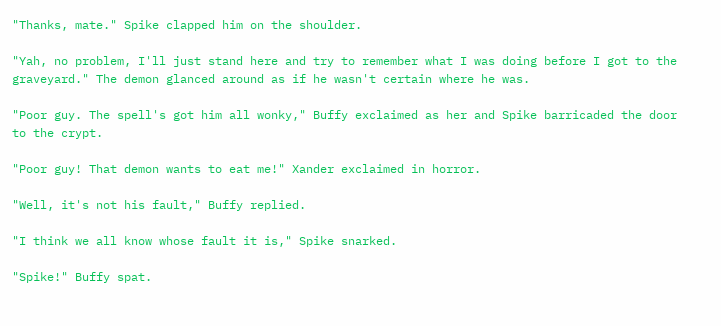"Thanks, mate." Spike clapped him on the shoulder.

"Yah, no problem, I'll just stand here and try to remember what I was doing before I got to the graveyard." The demon glanced around as if he wasn't certain where he was.

"Poor guy. The spell's got him all wonky," Buffy exclaimed as her and Spike barricaded the door to the crypt.

"Poor guy! That demon wants to eat me!" Xander exclaimed in horror.

"Well, it's not his fault," Buffy replied.

"I think we all know whose fault it is," Spike snarked.

"Spike!" Buffy spat.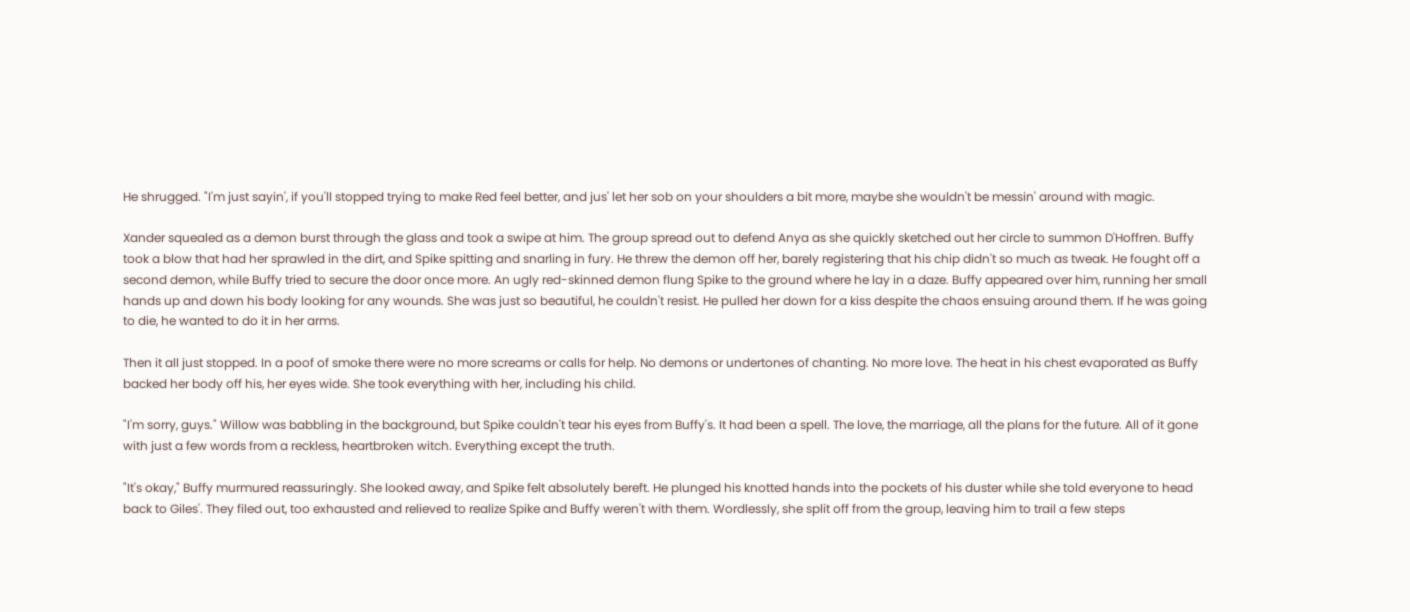He shrugged. "I'm just sayin', if you'll stopped trying to make Red feel better, and jus' let her sob on your shoulders a bit more, maybe she wouldn't be messin' around with magic.

Xander squealed as a demon burst through the glass and took a swipe at him. The group spread out to defend Anya as she quickly sketched out her circle to summon D'Hoffren. Buffy took a blow that had her sprawled in the dirt, and Spike spitting and snarling in fury. He threw the demon off her, barely registering that his chip didn't so much as tweak. He fought off a second demon, while Buffy tried to secure the door once more. An ugly red-skinned demon flung Spike to the ground where he lay in a daze. Buffy appeared over him, running her small hands up and down his body looking for any wounds. She was just so beautiful, he couldn't resist. He pulled her down for a kiss despite the chaos ensuing around them. If he was going to die, he wanted to do it in her arms.

Then it all just stopped. In a poof of smoke there were no more screams or calls for help. No demons or undertones of chanting. No more love. The heat in his chest evaporated as Buffy backed her body off his, her eyes wide. She took everything with her, including his child.

"I'm sorry, guys." Willow was babbling in the background, but Spike couldn't tear his eyes from Buffy's. It had been a spell. The love, the marriage, all the plans for the future. All of it gone with just a few words from a reckless, heartbroken witch. Everything except the truth.

"It's okay," Buffy murmured reassuringly. She looked away, and Spike felt absolutely bereft. He plunged his knotted hands into the pockets of his duster while she told everyone to head back to Giles'. They filed out, too exhausted and relieved to realize Spike and Buffy weren't with them. Wordlessly, she split off from the group, leaving him to trail a few steps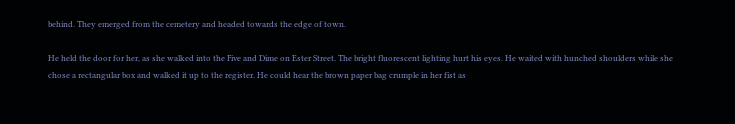behind. They emerged from the cemetery and headed towards the edge of town.

He held the door for her, as she walked into the Five and Dime on Ester Street. The bright fluorescent lighting hurt his eyes. He waited with hunched shoulders while she chose a rectangular box and walked it up to the register. He could hear the brown paper bag crumple in her fist as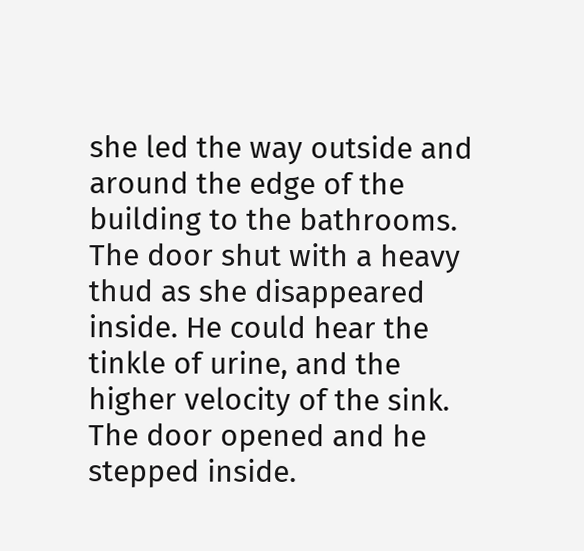she led the way outside and around the edge of the building to the bathrooms. The door shut with a heavy thud as she disappeared inside. He could hear the tinkle of urine, and the higher velocity of the sink. The door opened and he stepped inside.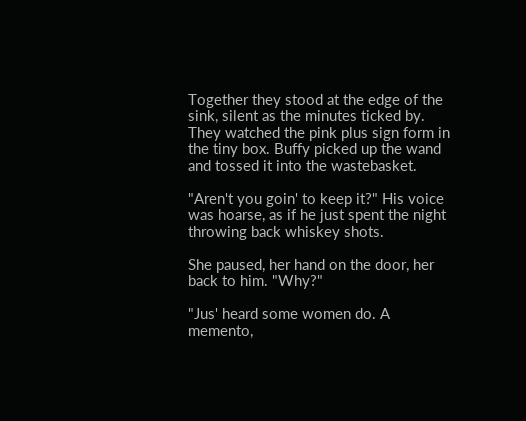Together they stood at the edge of the sink, silent as the minutes ticked by. They watched the pink plus sign form in the tiny box. Buffy picked up the wand and tossed it into the wastebasket.

"Aren't you goin' to keep it?" His voice was hoarse, as if he just spent the night throwing back whiskey shots.

She paused, her hand on the door, her back to him. "Why?"

"Jus' heard some women do. A memento,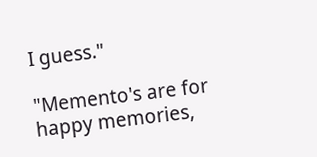I guess."

"Memento's are for happy memories,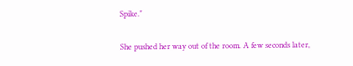Spike."

She pushed her way out of the room. A few seconds later,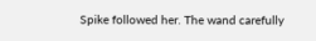Spike followed her. The wand carefully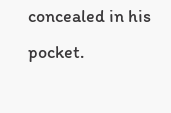concealed in his pocket.